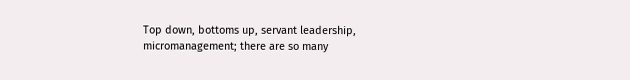Top down, bottoms up, servant leadership, micromanagement; there are so many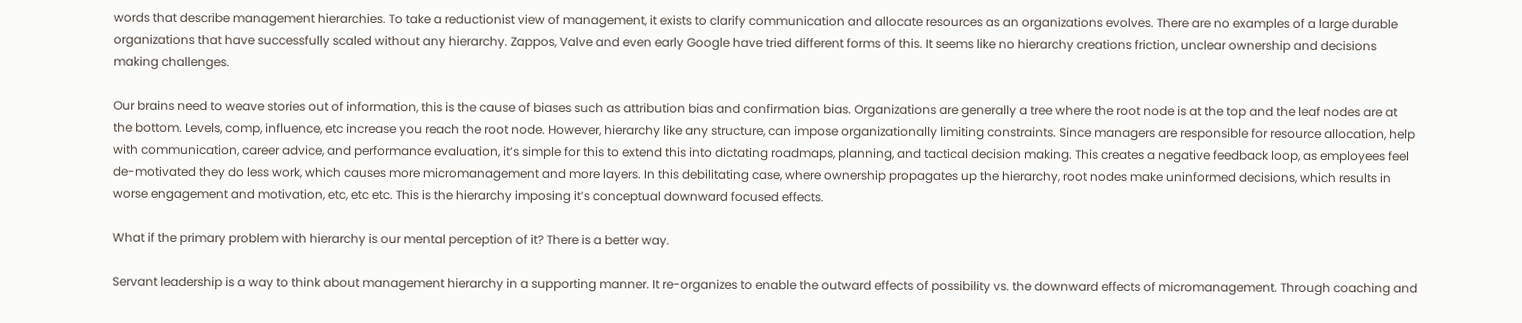words that describe management hierarchies. To take a reductionist view of management, it exists to clarify communication and allocate resources as an organizations evolves. There are no examples of a large durable organizations that have successfully scaled without any hierarchy. Zappos, Valve and even early Google have tried different forms of this. It seems like no hierarchy creations friction, unclear ownership and decisions making challenges.

Our brains need to weave stories out of information, this is the cause of biases such as attribution bias and confirmation bias. Organizations are generally a tree where the root node is at the top and the leaf nodes are at the bottom. Levels, comp, influence, etc increase you reach the root node. However, hierarchy like any structure, can impose organizationally limiting constraints. Since managers are responsible for resource allocation, help with communication, career advice, and performance evaluation, it’s simple for this to extend this into dictating roadmaps, planning, and tactical decision making. This creates a negative feedback loop, as employees feel de-motivated they do less work, which causes more micromanagement and more layers. In this debilitating case, where ownership propagates up the hierarchy, root nodes make uninformed decisions, which results in worse engagement and motivation, etc, etc etc. This is the hierarchy imposing it’s conceptual downward focused effects.

What if the primary problem with hierarchy is our mental perception of it? There is a better way.

Servant leadership is a way to think about management hierarchy in a supporting manner. It re-organizes to enable the outward effects of possibility vs. the downward effects of micromanagement. Through coaching and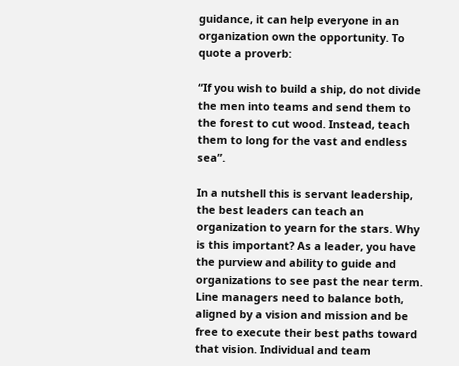guidance, it can help everyone in an organization own the opportunity. To quote a proverb:

“If you wish to build a ship, do not divide the men into teams and send them to the forest to cut wood. Instead, teach them to long for the vast and endless sea”.

In a nutshell this is servant leadership, the best leaders can teach an organization to yearn for the stars. Why is this important? As a leader, you have the purview and ability to guide and organizations to see past the near term. Line managers need to balance both, aligned by a vision and mission and be free to execute their best paths toward that vision. Individual and team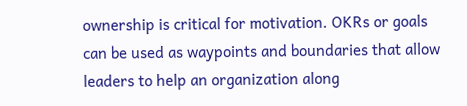ownership is critical for motivation. OKRs or goals can be used as waypoints and boundaries that allow leaders to help an organization along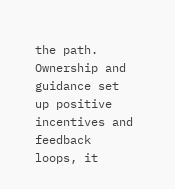the path. Ownership and guidance set up positive incentives and feedback loops, it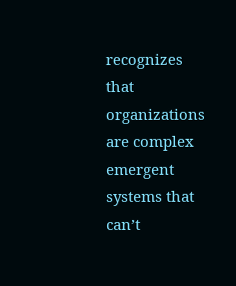recognizes that organizations are complex emergent systems that can’t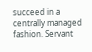succeed in a centrally managed fashion. Servant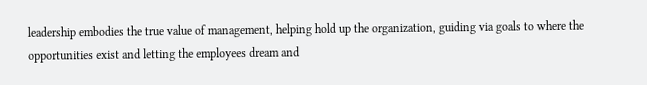leadership embodies the true value of management, helping hold up the organization, guiding via goals to where the opportunities exist and letting the employees dream and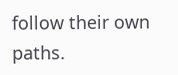follow their own paths.